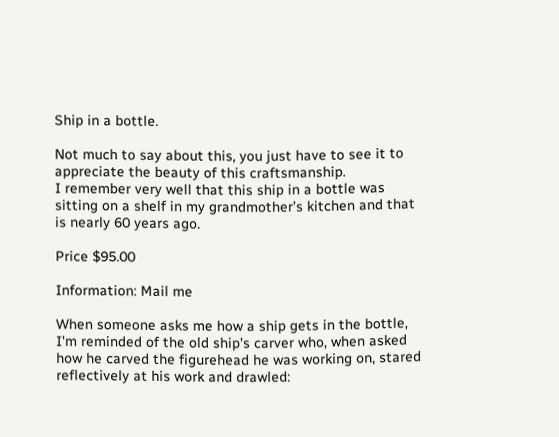Ship in a bottle.

Not much to say about this, you just have to see it to appreciate the beauty of this craftsmanship.
I remember very well that this ship in a bottle was sitting on a shelf in my grandmother’s kitchen and that is nearly 60 years ago.

Price $95.00

Information: Mail me

When someone asks me how a ship gets in the bottle, I'm reminded of the old ship's carver who, when asked how he carved the figurehead he was working on, stared reflectively at his work and drawled: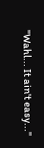"Wahl... It ain't easy..."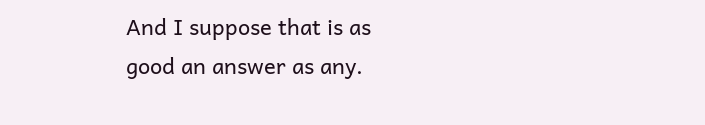And I suppose that is as good an answer as any.